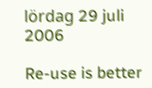lördag 29 juli 2006

Re-use is better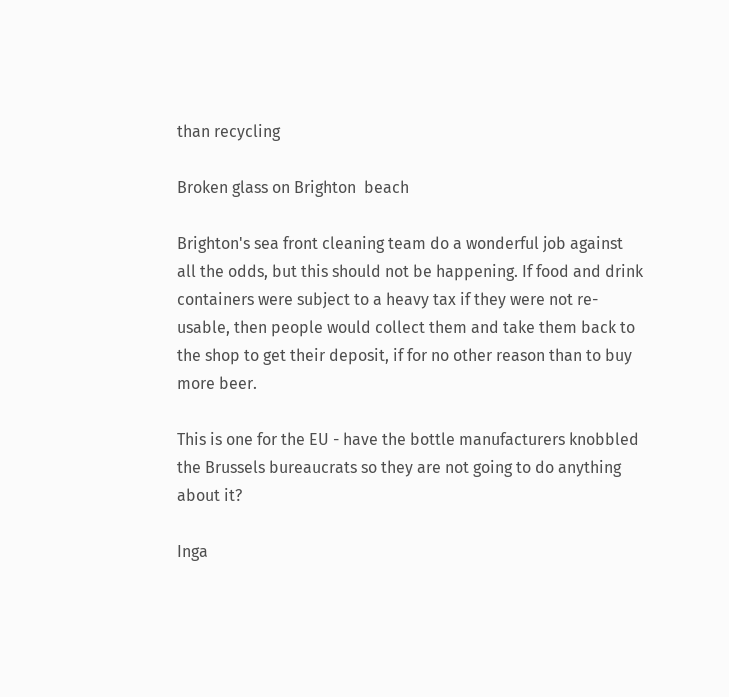than recycling

Broken glass on Brighton  beach

Brighton's sea front cleaning team do a wonderful job against all the odds, but this should not be happening. If food and drink containers were subject to a heavy tax if they were not re-usable, then people would collect them and take them back to the shop to get their deposit, if for no other reason than to buy more beer.

This is one for the EU - have the bottle manufacturers knobbled the Brussels bureaucrats so they are not going to do anything about it?

Inga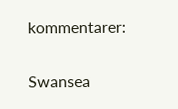kommentarer:

Swansea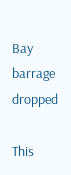Bay barrage dropped

This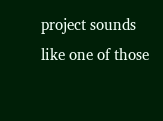project sounds like one of those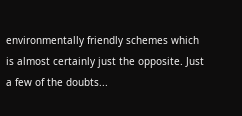environmentally friendly schemes which is almost certainly just the opposite. Just a few of the doubts...